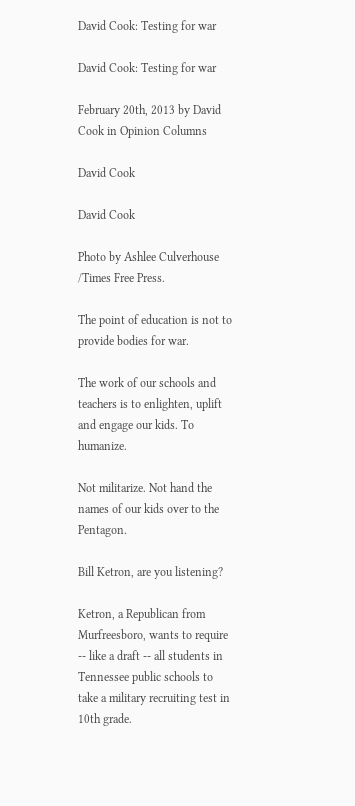David Cook: Testing for war

David Cook: Testing for war

February 20th, 2013 by David Cook in Opinion Columns

David Cook

David Cook

Photo by Ashlee Culverhouse /Times Free Press.

The point of education is not to provide bodies for war.

The work of our schools and teachers is to enlighten, uplift and engage our kids. To humanize.

Not militarize. Not hand the names of our kids over to the Pentagon.

Bill Ketron, are you listening?

Ketron, a Republican from Murfreesboro, wants to require -- like a draft -- all students in Tennessee public schools to take a military recruiting test in 10th grade.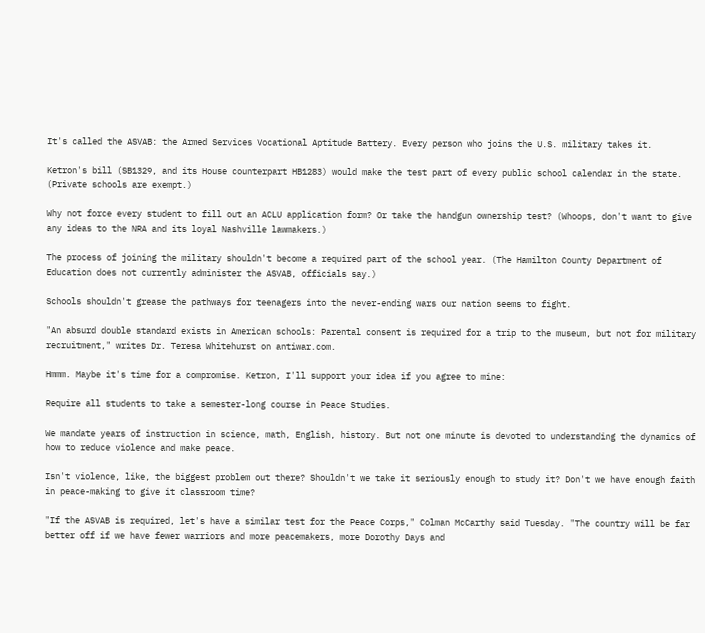It's called the ASVAB: the Armed Services Vocational Aptitude Battery. Every person who joins the U.S. military takes it.

Ketron's bill (SB1329, and its House counterpart HB1283) would make the test part of every public school calendar in the state. (Private schools are exempt.)

Why not force every student to fill out an ACLU application form? Or take the handgun ownership test? (Whoops, don't want to give any ideas to the NRA and its loyal Nashville lawmakers.)

The process of joining the military shouldn't become a required part of the school year. (The Hamilton County Department of Education does not currently administer the ASVAB, officials say.)

Schools shouldn't grease the pathways for teenagers into the never-ending wars our nation seems to fight.

"An absurd double standard exists in American schools: Parental consent is required for a trip to the museum, but not for military recruitment," writes Dr. Teresa Whitehurst on antiwar.com.

Hmmm. Maybe it's time for a compromise. Ketron, I'll support your idea if you agree to mine:

Require all students to take a semester-long course in Peace Studies.

We mandate years of instruction in science, math, English, history. But not one minute is devoted to understanding the dynamics of how to reduce violence and make peace.

Isn't violence, like, the biggest problem out there? Shouldn't we take it seriously enough to study it? Don't we have enough faith in peace-making to give it classroom time?

"If the ASVAB is required, let's have a similar test for the Peace Corps," Colman McCarthy said Tuesday. "The country will be far better off if we have fewer warriors and more peacemakers, more Dorothy Days and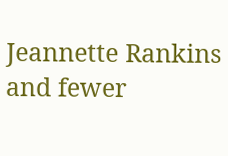Jeannette Rankins and fewer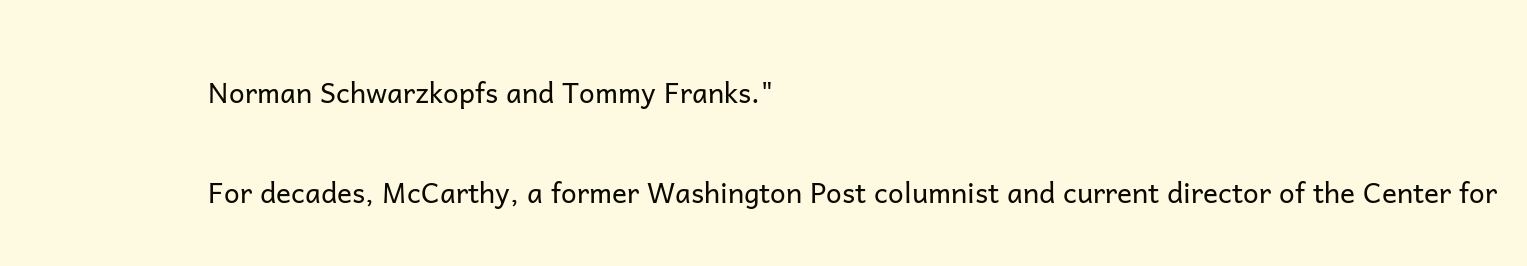Norman Schwarzkopfs and Tommy Franks."

For decades, McCarthy, a former Washington Post columnist and current director of the Center for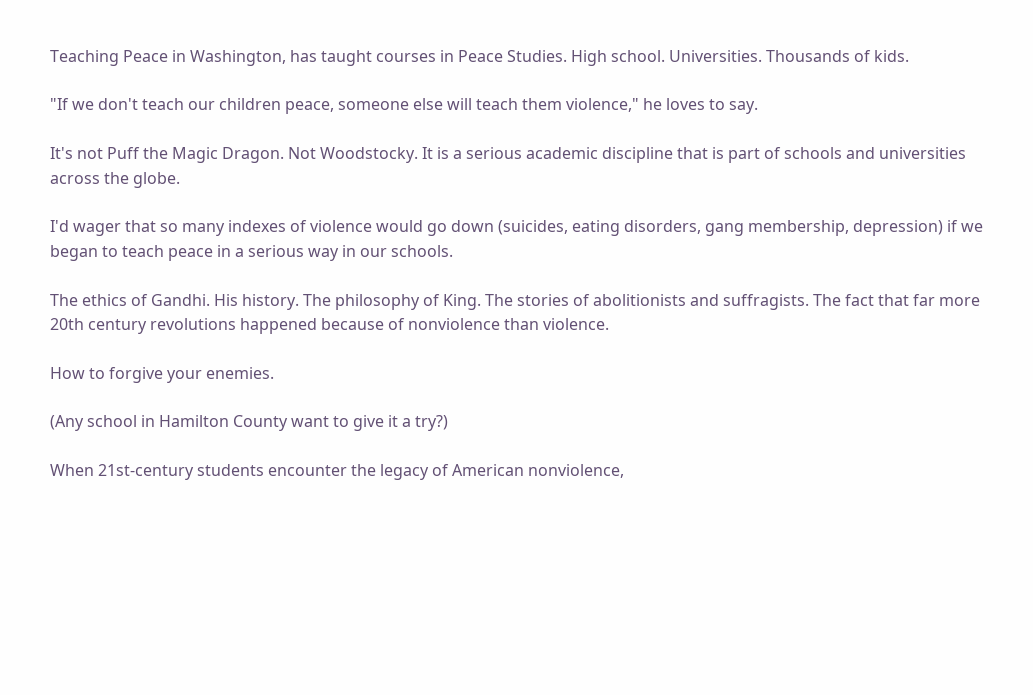Teaching Peace in Washington, has taught courses in Peace Studies. High school. Universities. Thousands of kids.

"If we don't teach our children peace, someone else will teach them violence," he loves to say.

It's not Puff the Magic Dragon. Not Woodstocky. It is a serious academic discipline that is part of schools and universities across the globe.

I'd wager that so many indexes of violence would go down (suicides, eating disorders, gang membership, depression) if we began to teach peace in a serious way in our schools.

The ethics of Gandhi. His history. The philosophy of King. The stories of abolitionists and suffragists. The fact that far more 20th century revolutions happened because of nonviolence than violence.

How to forgive your enemies.

(Any school in Hamilton County want to give it a try?)

When 21st-century students encounter the legacy of American nonviolence,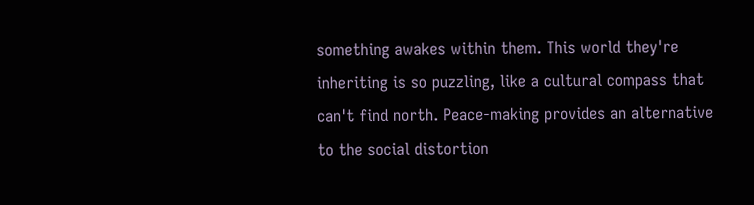something awakes within them. This world they're inheriting is so puzzling, like a cultural compass that can't find north. Peace-making provides an alternative to the social distortion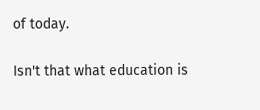of today.

Isn't that what education is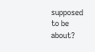supposed to be about?